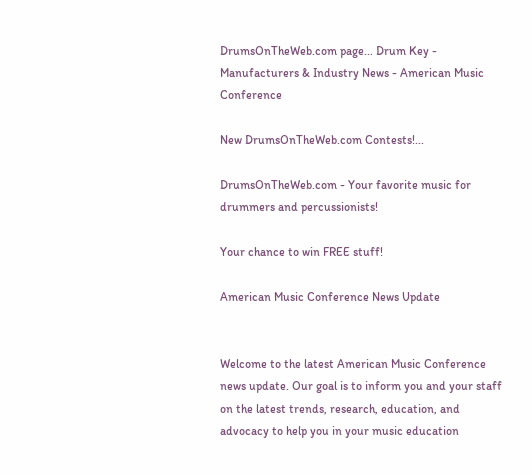DrumsOnTheWeb.com page... Drum Key - Manufacturers & Industry News - American Music Conference

New DrumsOnTheWeb.com Contests!...

DrumsOnTheWeb.com - Your favorite music for drummers and percussionists!

Your chance to win FREE stuff!

American Music Conference News Update


Welcome to the latest American Music Conference news update. Our goal is to inform you and your staff on the latest trends, research, education, and advocacy to help you in your music education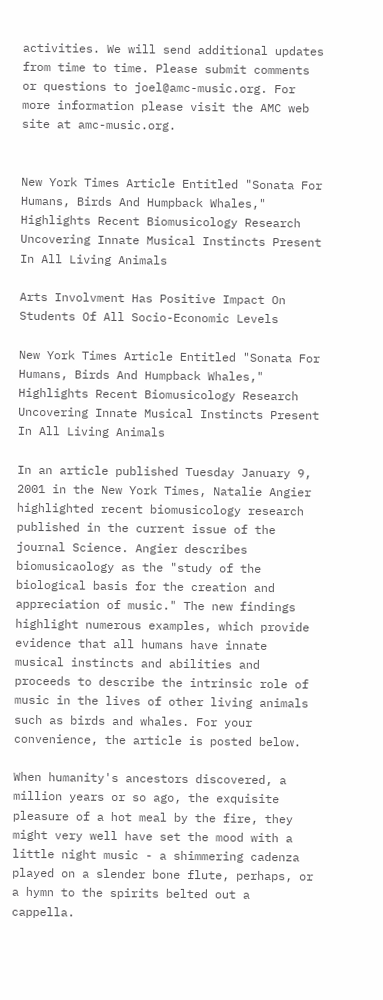activities. We will send additional updates from time to time. Please submit comments or questions to joel@amc-music.org. For more information please visit the AMC web site at amc-music.org.


New York Times Article Entitled "Sonata For Humans, Birds And Humpback Whales,"
Highlights Recent Biomusicology Research Uncovering Innate Musical Instincts Present In All Living Animals

Arts Involvment Has Positive Impact On Students Of All Socio-Economic Levels

New York Times Article Entitled "Sonata For Humans, Birds And Humpback Whales,"
Highlights Recent Biomusicology Research Uncovering Innate Musical Instincts Present In All Living Animals

In an article published Tuesday January 9, 2001 in the New York Times, Natalie Angier highlighted recent biomusicology research published in the current issue of the journal Science. Angier describes biomusicaology as the "study of the biological basis for the creation and appreciation of music." The new findings highlight numerous examples, which provide evidence that all humans have innate musical instincts and abilities and proceeds to describe the intrinsic role of music in the lives of other living animals such as birds and whales. For your convenience, the article is posted below.

When humanity's ancestors discovered, a million years or so ago, the exquisite pleasure of a hot meal by the fire, they might very well have set the mood with a little night music - a shimmering cadenza played on a slender bone flute, perhaps, or a hymn to the spirits belted out a cappella.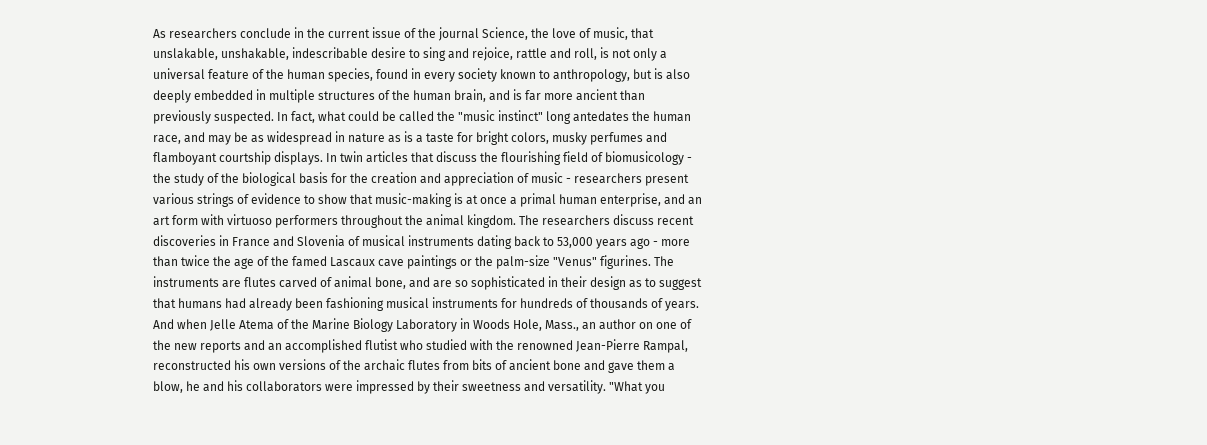As researchers conclude in the current issue of the journal Science, the love of music, that unslakable, unshakable, indescribable desire to sing and rejoice, rattle and roll, is not only a universal feature of the human species, found in every society known to anthropology, but is also deeply embedded in multiple structures of the human brain, and is far more ancient than previously suspected. In fact, what could be called the "music instinct" long antedates the human race, and may be as widespread in nature as is a taste for bright colors, musky perfumes and flamboyant courtship displays. In twin articles that discuss the flourishing field of biomusicology - the study of the biological basis for the creation and appreciation of music - researchers present various strings of evidence to show that music-making is at once a primal human enterprise, and an art form with virtuoso performers throughout the animal kingdom. The researchers discuss recent discoveries in France and Slovenia of musical instruments dating back to 53,000 years ago - more than twice the age of the famed Lascaux cave paintings or the palm-size "Venus" figurines. The instruments are flutes carved of animal bone, and are so sophisticated in their design as to suggest that humans had already been fashioning musical instruments for hundreds of thousands of years. And when Jelle Atema of the Marine Biology Laboratory in Woods Hole, Mass., an author on one of the new reports and an accomplished flutist who studied with the renowned Jean-Pierre Rampal, reconstructed his own versions of the archaic flutes from bits of ancient bone and gave them a blow, he and his collaborators were impressed by their sweetness and versatility. "What you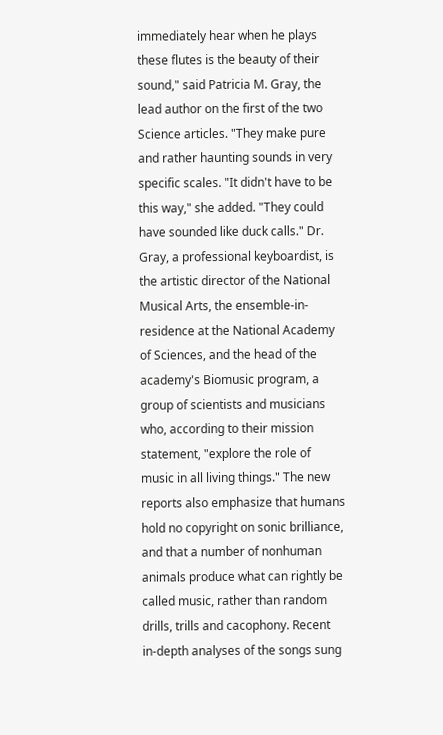immediately hear when he plays these flutes is the beauty of their sound," said Patricia M. Gray, the lead author on the first of the two Science articles. "They make pure and rather haunting sounds in very specific scales. "It didn't have to be this way," she added. "They could have sounded like duck calls." Dr. Gray, a professional keyboardist, is the artistic director of the National Musical Arts, the ensemble-in-residence at the National Academy of Sciences, and the head of the academy's Biomusic program, a group of scientists and musicians who, according to their mission statement, "explore the role of music in all living things." The new reports also emphasize that humans hold no copyright on sonic brilliance, and that a number of nonhuman animals produce what can rightly be called music, rather than random drills, trills and cacophony. Recent in-depth analyses of the songs sung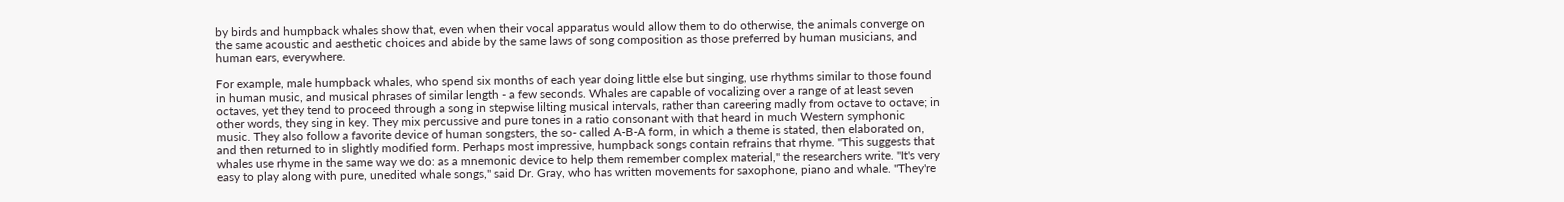by birds and humpback whales show that, even when their vocal apparatus would allow them to do otherwise, the animals converge on the same acoustic and aesthetic choices and abide by the same laws of song composition as those preferred by human musicians, and human ears, everywhere.

For example, male humpback whales, who spend six months of each year doing little else but singing, use rhythms similar to those found in human music, and musical phrases of similar length - a few seconds. Whales are capable of vocalizing over a range of at least seven octaves, yet they tend to proceed through a song in stepwise lilting musical intervals, rather than careering madly from octave to octave; in other words, they sing in key. They mix percussive and pure tones in a ratio consonant with that heard in much Western symphonic music. They also follow a favorite device of human songsters, the so- called A-B-A form, in which a theme is stated, then elaborated on, and then returned to in slightly modified form. Perhaps most impressive, humpback songs contain refrains that rhyme. "This suggests that whales use rhyme in the same way we do: as a mnemonic device to help them remember complex material," the researchers write. "It's very easy to play along with pure, unedited whale songs," said Dr. Gray, who has written movements for saxophone, piano and whale. "They're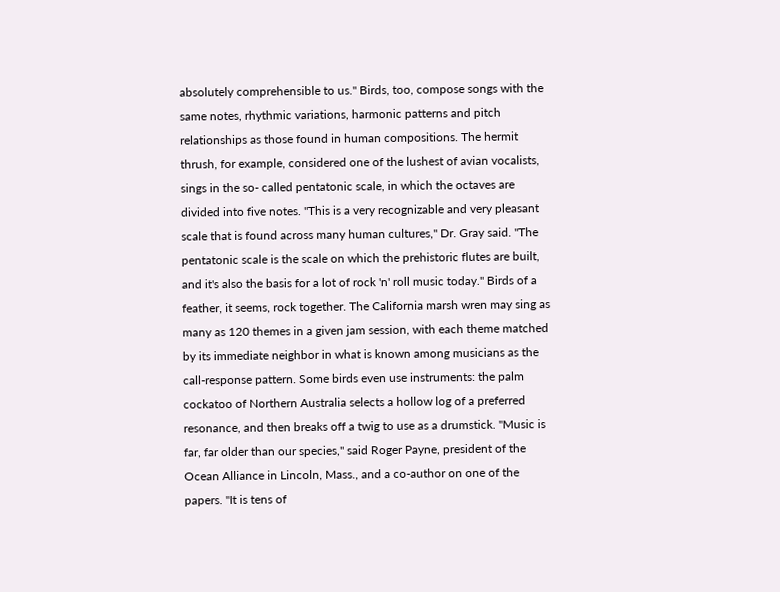absolutely comprehensible to us." Birds, too, compose songs with the same notes, rhythmic variations, harmonic patterns and pitch relationships as those found in human compositions. The hermit thrush, for example, considered one of the lushest of avian vocalists, sings in the so- called pentatonic scale, in which the octaves are divided into five notes. "This is a very recognizable and very pleasant scale that is found across many human cultures," Dr. Gray said. "The pentatonic scale is the scale on which the prehistoric flutes are built, and it's also the basis for a lot of rock 'n' roll music today." Birds of a feather, it seems, rock together. The California marsh wren may sing as many as 120 themes in a given jam session, with each theme matched by its immediate neighbor in what is known among musicians as the call-response pattern. Some birds even use instruments: the palm cockatoo of Northern Australia selects a hollow log of a preferred resonance, and then breaks off a twig to use as a drumstick. "Music is far, far older than our species," said Roger Payne, president of the Ocean Alliance in Lincoln, Mass., and a co-author on one of the papers. "It is tens of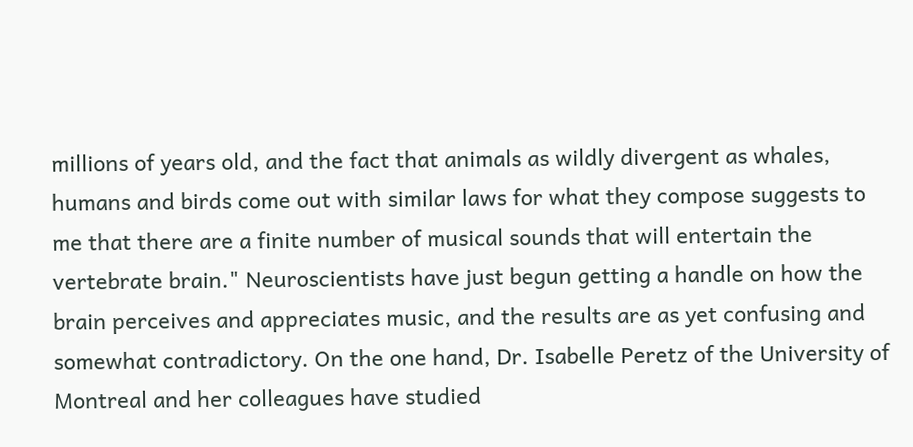millions of years old, and the fact that animals as wildly divergent as whales, humans and birds come out with similar laws for what they compose suggests to me that there are a finite number of musical sounds that will entertain the vertebrate brain." Neuroscientists have just begun getting a handle on how the brain perceives and appreciates music, and the results are as yet confusing and somewhat contradictory. On the one hand, Dr. Isabelle Peretz of the University of Montreal and her colleagues have studied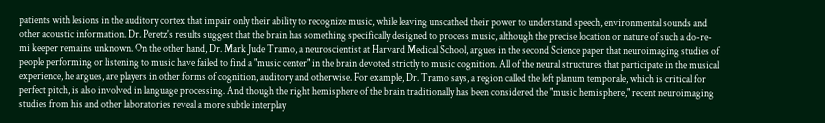patients with lesions in the auditory cortex that impair only their ability to recognize music, while leaving unscathed their power to understand speech, environmental sounds and other acoustic information. Dr. Peretz's results suggest that the brain has something specifically designed to process music, although the precise location or nature of such a do-re-mi keeper remains unknown. On the other hand, Dr. Mark Jude Tramo, a neuroscientist at Harvard Medical School, argues in the second Science paper that neuroimaging studies of people performing or listening to music have failed to find a "music center" in the brain devoted strictly to music cognition. All of the neural structures that participate in the musical experience, he argues, are players in other forms of cognition, auditory and otherwise. For example, Dr. Tramo says, a region called the left planum temporale, which is critical for perfect pitch, is also involved in language processing. And though the right hemisphere of the brain traditionally has been considered the "music hemisphere," recent neuroimaging studies from his and other laboratories reveal a more subtle interplay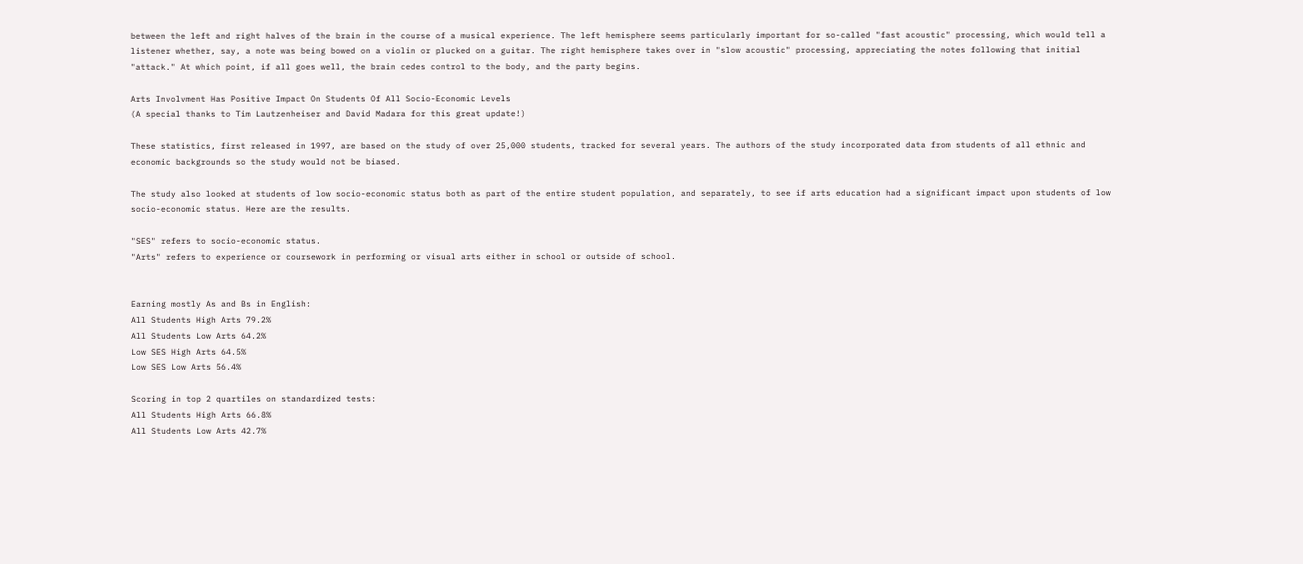between the left and right halves of the brain in the course of a musical experience. The left hemisphere seems particularly important for so-called "fast acoustic" processing, which would tell a listener whether, say, a note was being bowed on a violin or plucked on a guitar. The right hemisphere takes over in "slow acoustic" processing, appreciating the notes following that initial "attack." At which point, if all goes well, the brain cedes control to the body, and the party begins.

Arts Involvment Has Positive Impact On Students Of All Socio-Economic Levels
(A special thanks to Tim Lautzenheiser and David Madara for this great update!)

These statistics, first released in 1997, are based on the study of over 25,000 students, tracked for several years. The authors of the study incorporated data from students of all ethnic and economic backgrounds so the study would not be biased.

The study also looked at students of low socio-economic status both as part of the entire student population, and separately, to see if arts education had a significant impact upon students of low socio-economic status. Here are the results.

"SES" refers to socio-economic status.
"Arts" refers to experience or coursework in performing or visual arts either in school or outside of school.


Earning mostly As and Bs in English:
All Students High Arts 79.2%
All Students Low Arts 64.2%
Low SES High Arts 64.5%
Low SES Low Arts 56.4%

Scoring in top 2 quartiles on standardized tests:
All Students High Arts 66.8%
All Students Low Arts 42.7%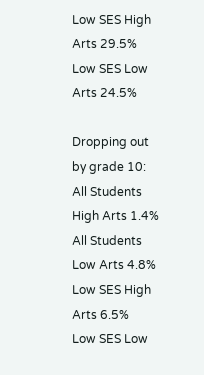Low SES High Arts 29.5%
Low SES Low Arts 24.5%

Dropping out by grade 10:
All Students High Arts 1.4%
All Students Low Arts 4.8%
Low SES High Arts 6.5%
Low SES Low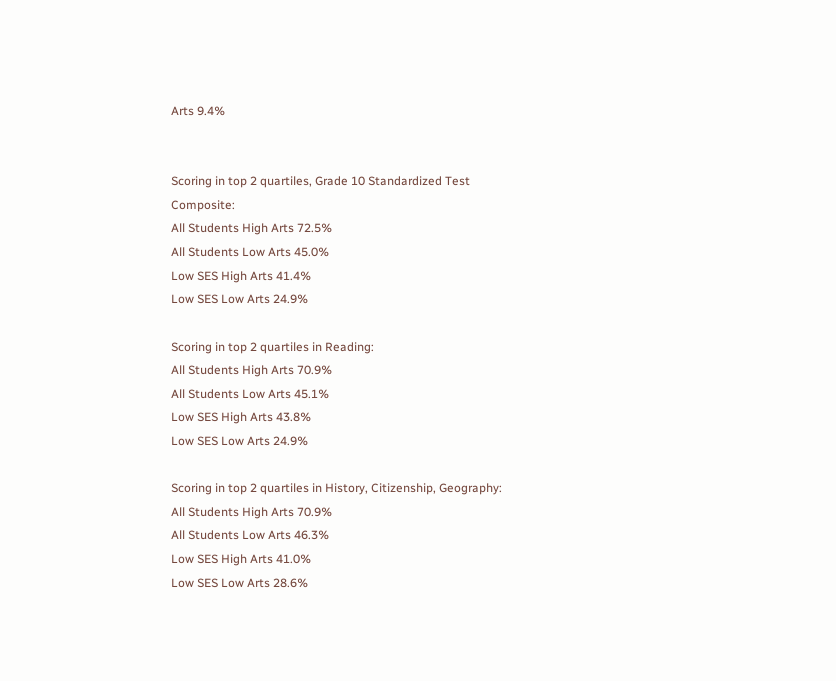Arts 9.4%


Scoring in top 2 quartiles, Grade 10 Standardized Test Composite:
All Students High Arts 72.5%
All Students Low Arts 45.0%
Low SES High Arts 41.4%
Low SES Low Arts 24.9%

Scoring in top 2 quartiles in Reading:
All Students High Arts 70.9%
All Students Low Arts 45.1%
Low SES High Arts 43.8%
Low SES Low Arts 24.9%

Scoring in top 2 quartiles in History, Citizenship, Geography:
All Students High Arts 70.9%
All Students Low Arts 46.3%
Low SES High Arts 41.0%
Low SES Low Arts 28.6%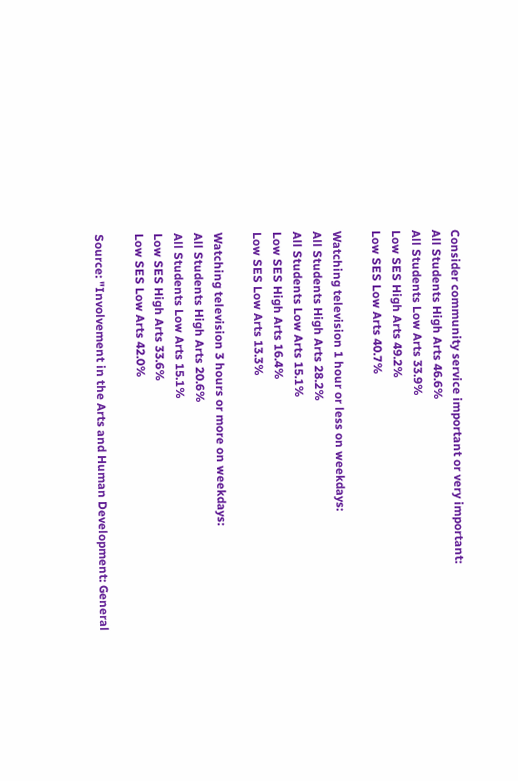Consider community service important or very important:
All Students High Arts 46.6%
All Students Low Arts 33.9%
Low SES High Arts 49.2%
Low SES Low Arts 40.7%

Watching television 1 hour or less on weekdays:
All Students High Arts 28.2%
All Students Low Arts 15.1%
Low SES High Arts 16.4%
Low SES Low Arts 13.3%

Watching television 3 hours or more on weekdays:
All Students High Arts 20.6%
All Students Low Arts 15.1%
Low SES High Arts 33.6%
Low SES Low Arts 42.0%

Source: "Involvement in the Arts and Human Development: General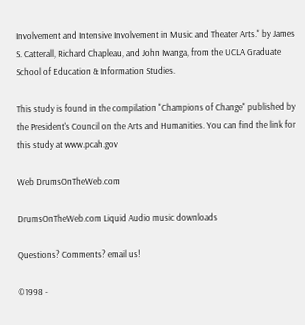Involvement and Intensive Involvement in Music and Theater Arts." by James S. Catterall, Richard Chapleau, and John Iwanga, from the UCLA Graduate School of Education & Information Studies.

This study is found in the compilation "Champions of Change" published by the President's Council on the Arts and Humanities. You can find the link for this study at www.pcah.gov

Web DrumsOnTheWeb.com

DrumsOnTheWeb.com Liquid Audio music downloads

Questions? Comments? email us!

©1998 -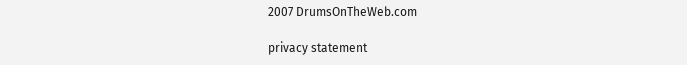2007 DrumsOnTheWeb.com

privacy statement